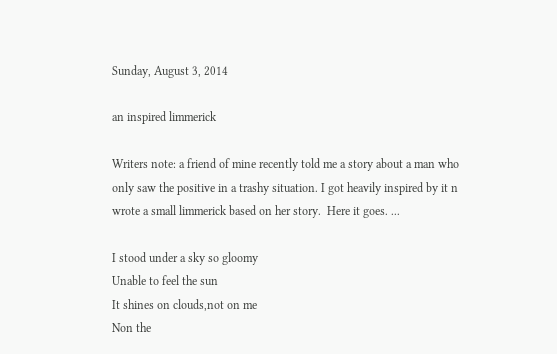Sunday, August 3, 2014

an inspired limmerick

Writers note: a friend of mine recently told me a story about a man who only saw the positive in a trashy situation. I got heavily inspired by it n wrote a small limmerick based on her story.  Here it goes. ...

I stood under a sky so gloomy
Unable to feel the sun
It shines on clouds,not on me
Non the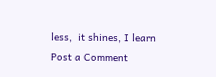less,  it shines, I learn
Post a Comment